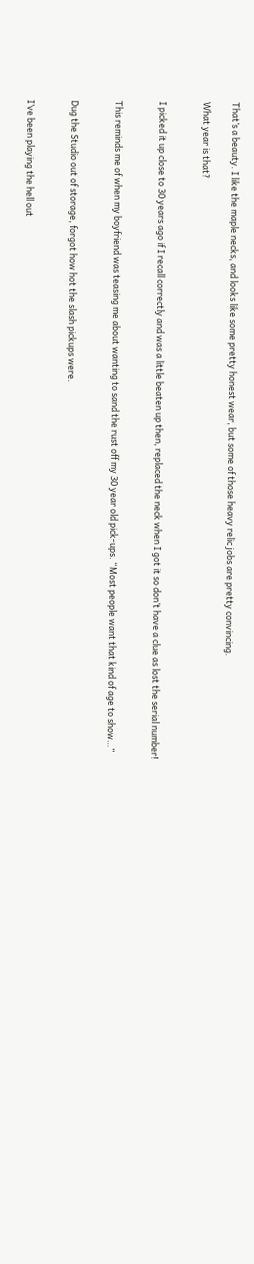That’s a beauty. I like the maple necks, and looks like some pretty honest wear, but some of those heavy relic jobs are pretty convincing.

What year is that?


I picked it up close to 30 years ago if I recall correctly and was a little beaten up then, replaced the neck when I got it so don’t have a clue as lost the serial number!


This reminds me of when my boyfriend was teasing me about wanting to sand the rust off my 30 year old pick-ups. “Most people want that kind of age to show…”


Dug the Studio out of storage, forgot how hot the slash pickups were.


I’ve been playing the hell out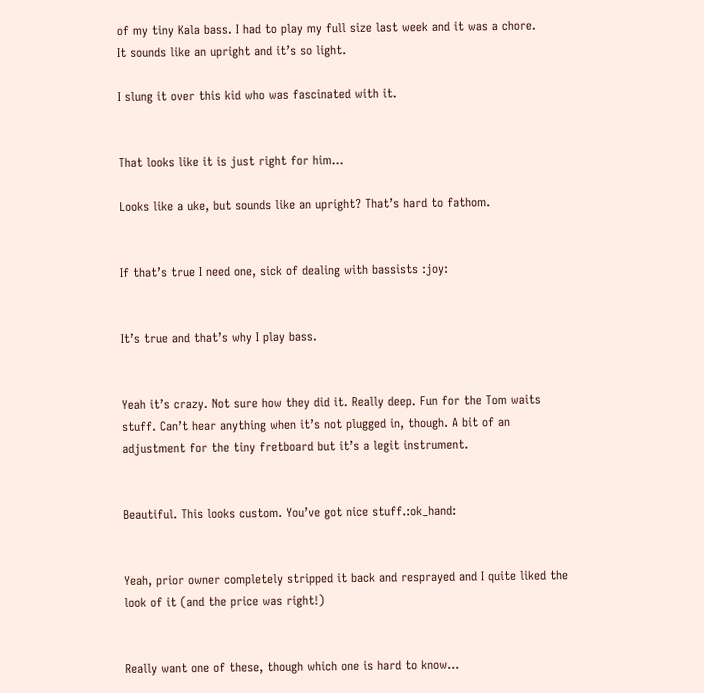of my tiny Kala bass. I had to play my full size last week and it was a chore.
It sounds like an upright and it’s so light.

I slung it over this kid who was fascinated with it.


That looks like it is just right for him…

Looks like a uke, but sounds like an upright? That’s hard to fathom.


If that’s true I need one, sick of dealing with bassists :joy:


It’s true and that’s why I play bass.


Yeah it’s crazy. Not sure how they did it. Really deep. Fun for the Tom waits stuff. Can’t hear anything when it’s not plugged in, though. A bit of an adjustment for the tiny fretboard but it’s a legit instrument.


Beautiful. This looks custom. You’ve got nice stuff.:ok_hand:


Yeah, prior owner completely stripped it back and resprayed and I quite liked the look of it (and the price was right!)


Really want one of these, though which one is hard to know…